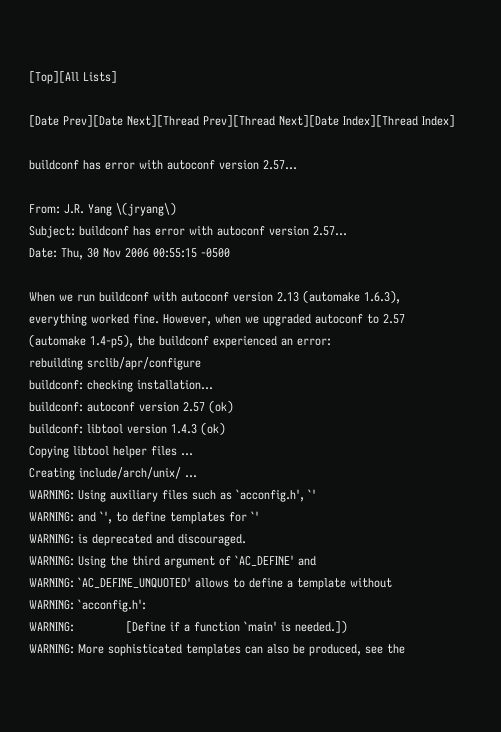[Top][All Lists]

[Date Prev][Date Next][Thread Prev][Thread Next][Date Index][Thread Index]

buildconf has error with autoconf version 2.57...

From: J.R. Yang \(jryang\)
Subject: buildconf has error with autoconf version 2.57...
Date: Thu, 30 Nov 2006 00:55:15 -0500

When we run buildconf with autoconf version 2.13 (automake 1.6.3),
everything worked fine. However, when we upgraded autoconf to 2.57
(automake 1.4-p5), the buildconf experienced an error:
rebuilding srclib/apr/configure
buildconf: checking installation...
buildconf: autoconf version 2.57 (ok)
buildconf: libtool version 1.4.3 (ok)
Copying libtool helper files ...
Creating include/arch/unix/ ...
WARNING: Using auxiliary files such as `acconfig.h', `'
WARNING: and `', to define templates for `'
WARNING: is deprecated and discouraged.
WARNING: Using the third argument of `AC_DEFINE' and
WARNING: `AC_DEFINE_UNQUOTED' allows to define a template without
WARNING: `acconfig.h':
WARNING:             [Define if a function `main' is needed.])
WARNING: More sophisticated templates can also be produced, see the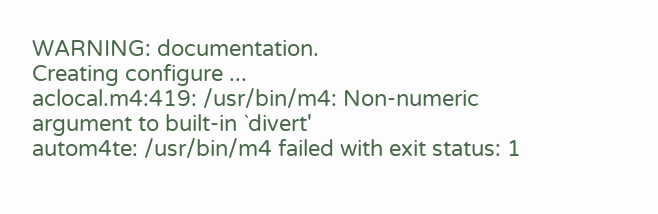WARNING: documentation.
Creating configure ...
aclocal.m4:419: /usr/bin/m4: Non-numeric argument to built-in `divert'
autom4te: /usr/bin/m4 failed with exit status: 1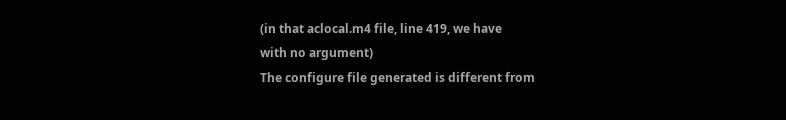(in that aclocal.m4 file, line 419, we have
with no argument)
The configure file generated is different from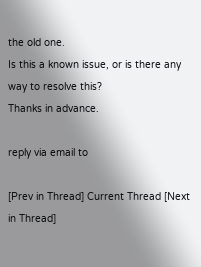the old one.
Is this a known issue, or is there any way to resolve this?
Thanks in advance.

reply via email to

[Prev in Thread] Current Thread [Next in Thread]